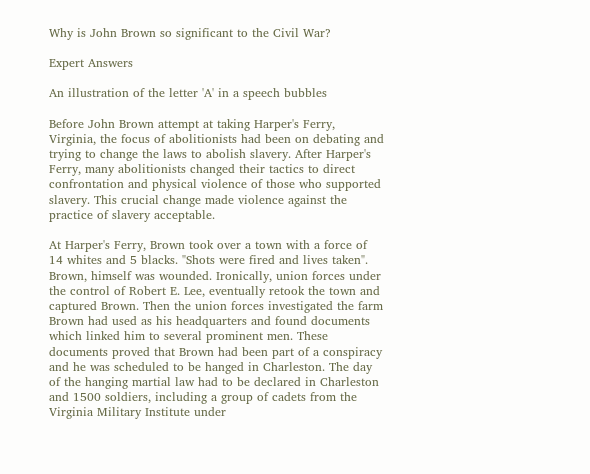Why is John Brown so significant to the Civil War?

Expert Answers

An illustration of the letter 'A' in a speech bubbles

Before John Brown attempt at taking Harper's Ferry, Virginia, the focus of abolitionists had been on debating and trying to change the laws to abolish slavery. After Harper's Ferry, many abolitionists changed their tactics to direct confrontation and physical violence of those who supported slavery. This crucial change made violence against the practice of slavery acceptable.

At Harper's Ferry, Brown took over a town with a force of 14 whites and 5 blacks. "Shots were fired and lives taken". Brown, himself was wounded. Ironically, union forces under the control of Robert E. Lee, eventually retook the town and captured Brown. Then the union forces investigated the farm Brown had used as his headquarters and found documents which linked him to several prominent men. These documents proved that Brown had been part of a conspiracy and he was scheduled to be hanged in Charleston. The day of the hanging martial law had to be declared in Charleston and 1500 soldiers, including a group of cadets from the Virginia Military Institute under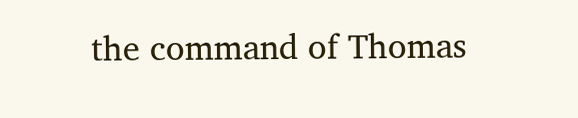the command of Thomas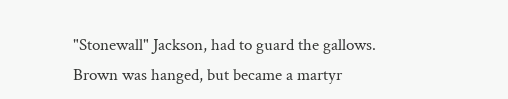"Stonewall" Jackson, had to guard the gallows. Brown was hanged, but became a martyr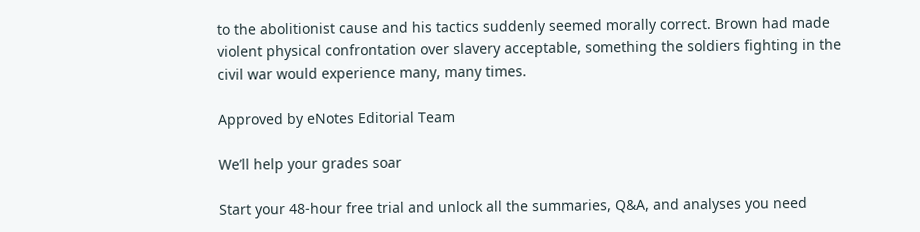to the abolitionist cause and his tactics suddenly seemed morally correct. Brown had made violent physical confrontation over slavery acceptable, something the soldiers fighting in the civil war would experience many, many times.

Approved by eNotes Editorial Team

We’ll help your grades soar

Start your 48-hour free trial and unlock all the summaries, Q&A, and analyses you need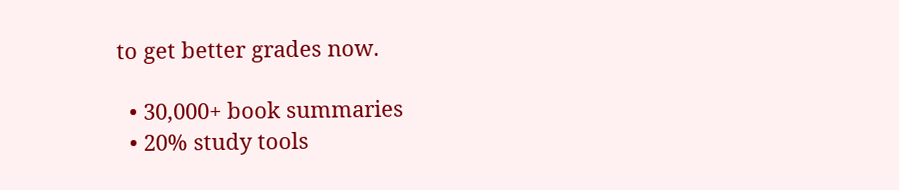to get better grades now.

  • 30,000+ book summaries
  • 20% study tools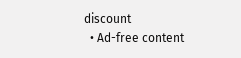discount
  • Ad-free content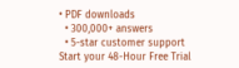• PDF downloads
  • 300,000+ answers
  • 5-star customer support
Start your 48-Hour Free Trial